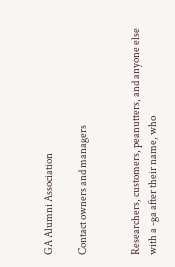GA Alumni Association

Contact owners and managers


Researchers, customers, peanutters, and anyone else with a -ga after their name, who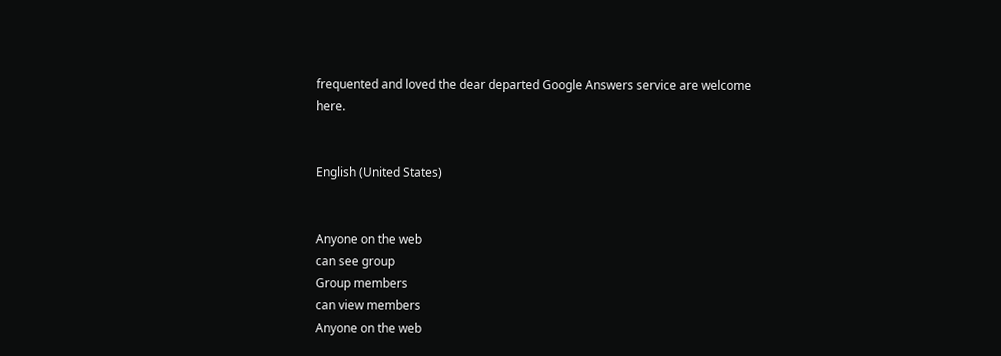frequented and loved the dear departed Google Answers service are welcome here.


English (United States)


Anyone on the web
can see group
Group members
can view members
Anyone on the web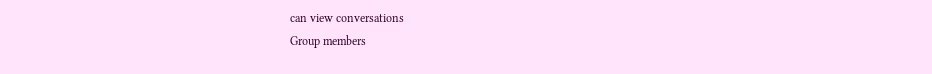can view conversations
Group members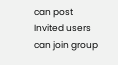can post
Invited users
can join group